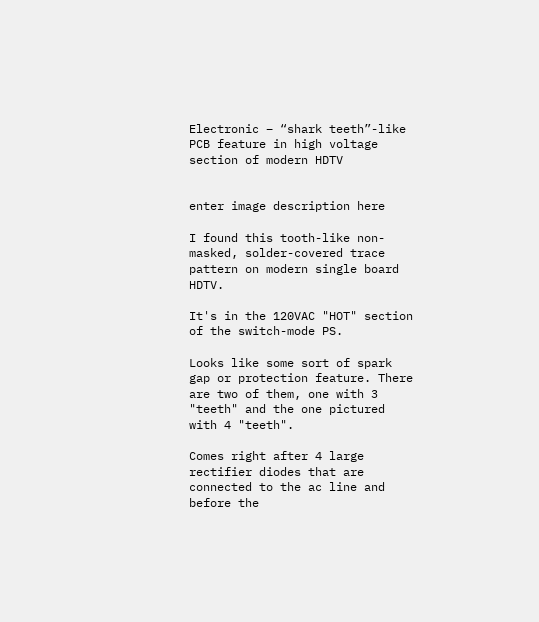Electronic – “shark teeth”-like PCB feature in high voltage section of modern HDTV


enter image description here

I found this tooth-like non-masked, solder-covered trace pattern on modern single board HDTV.

It's in the 120VAC "HOT" section of the switch-mode PS.

Looks like some sort of spark gap or protection feature. There are two of them, one with 3 "teeth" and the one pictured with 4 "teeth".

Comes right after 4 large rectifier diodes that are connected to the ac line and before the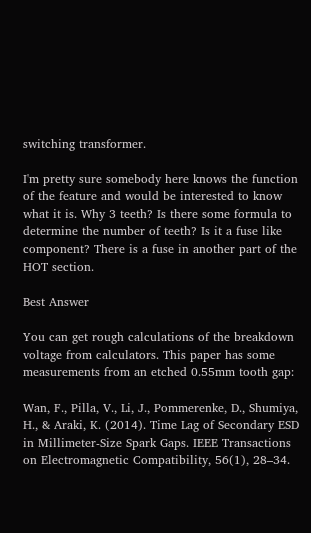switching transformer.

I'm pretty sure somebody here knows the function of the feature and would be interested to know what it is. Why 3 teeth? Is there some formula to determine the number of teeth? Is it a fuse like component? There is a fuse in another part of the HOT section.

Best Answer

You can get rough calculations of the breakdown voltage from calculators. This paper has some measurements from an etched 0.55mm tooth gap:

Wan, F., Pilla, V., Li, J., Pommerenke, D., Shumiya, H., & Araki, K. (2014). Time Lag of Secondary ESD in Millimeter-Size Spark Gaps. IEEE Transactions on Electromagnetic Compatibility, 56(1), 28–34.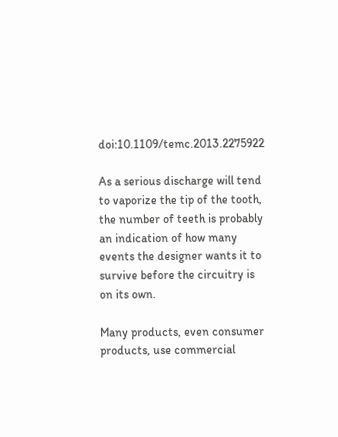doi:10.1109/temc.2013.2275922

As a serious discharge will tend to vaporize the tip of the tooth, the number of teeth is probably an indication of how many events the designer wants it to survive before the circuitry is on its own.

Many products, even consumer products, use commercial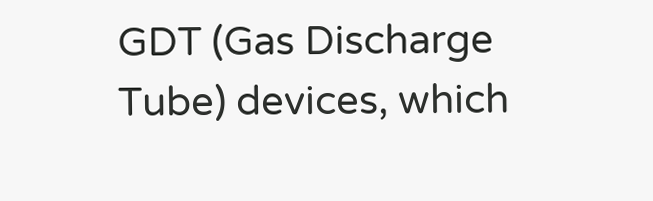GDT (Gas Discharge Tube) devices, which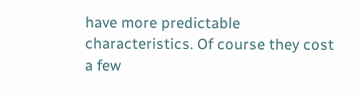have more predictable characteristics. Of course they cost a few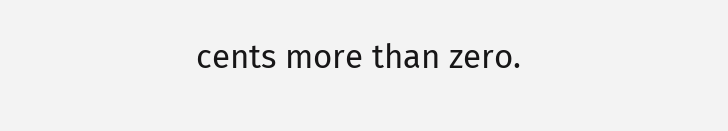cents more than zero.